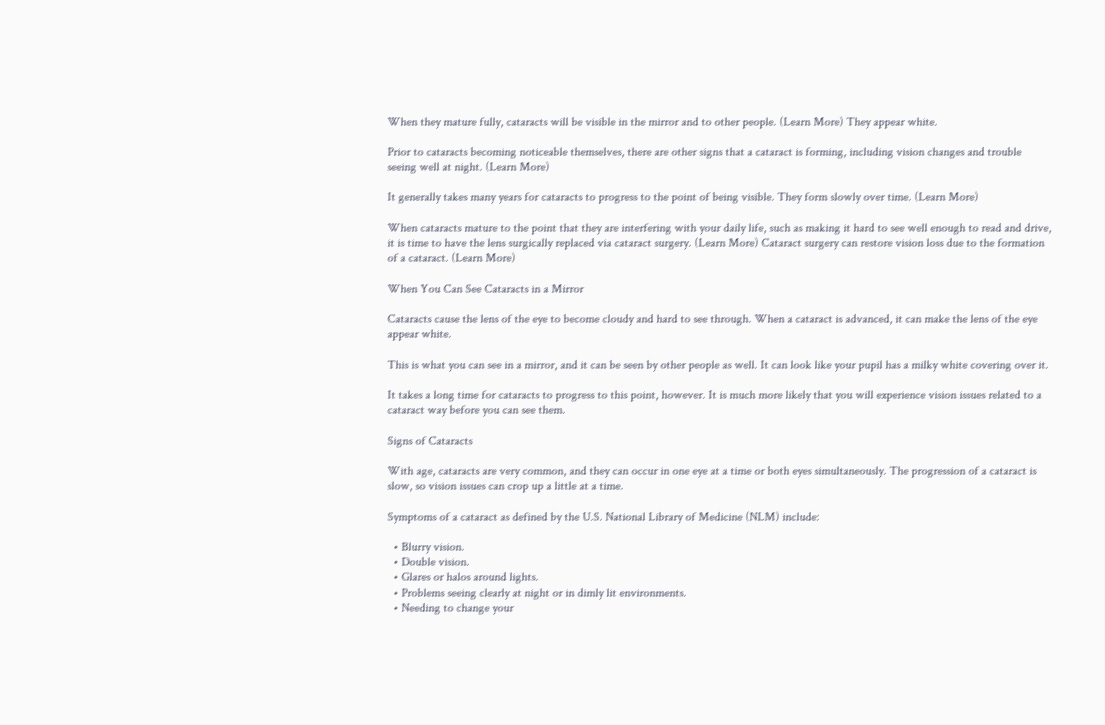When they mature fully, cataracts will be visible in the mirror and to other people. (Learn More) They appear white.

Prior to cataracts becoming noticeable themselves, there are other signs that a cataract is forming, including vision changes and trouble seeing well at night. (Learn More)

It generally takes many years for cataracts to progress to the point of being visible. They form slowly over time. (Learn More)

When cataracts mature to the point that they are interfering with your daily life, such as making it hard to see well enough to read and drive, it is time to have the lens surgically replaced via cataract surgery. (Learn More) Cataract surgery can restore vision loss due to the formation of a cataract. (Learn More)

When You Can See Cataracts in a Mirror

Cataracts cause the lens of the eye to become cloudy and hard to see through. When a cataract is advanced, it can make the lens of the eye appear white.

This is what you can see in a mirror, and it can be seen by other people as well. It can look like your pupil has a milky white covering over it.

It takes a long time for cataracts to progress to this point, however. It is much more likely that you will experience vision issues related to a cataract way before you can see them.

Signs of Cataracts

With age, cataracts are very common, and they can occur in one eye at a time or both eyes simultaneously. The progression of a cataract is slow, so vision issues can crop up a little at a time.

Symptoms of a cataract as defined by the U.S. National Library of Medicine (NLM) include:

  • Blurry vision.
  • Double vision.
  • Glares or halos around lights.
  • Problems seeing clearly at night or in dimly lit environments.
  • Needing to change your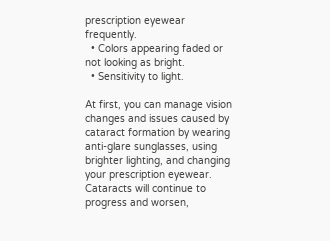prescription eyewear frequently.
  • Colors appearing faded or not looking as bright.
  • Sensitivity to light.

At first, you can manage vision changes and issues caused by cataract formation by wearing anti-glare sunglasses, using brighter lighting, and changing your prescription eyewear. Cataracts will continue to progress and worsen,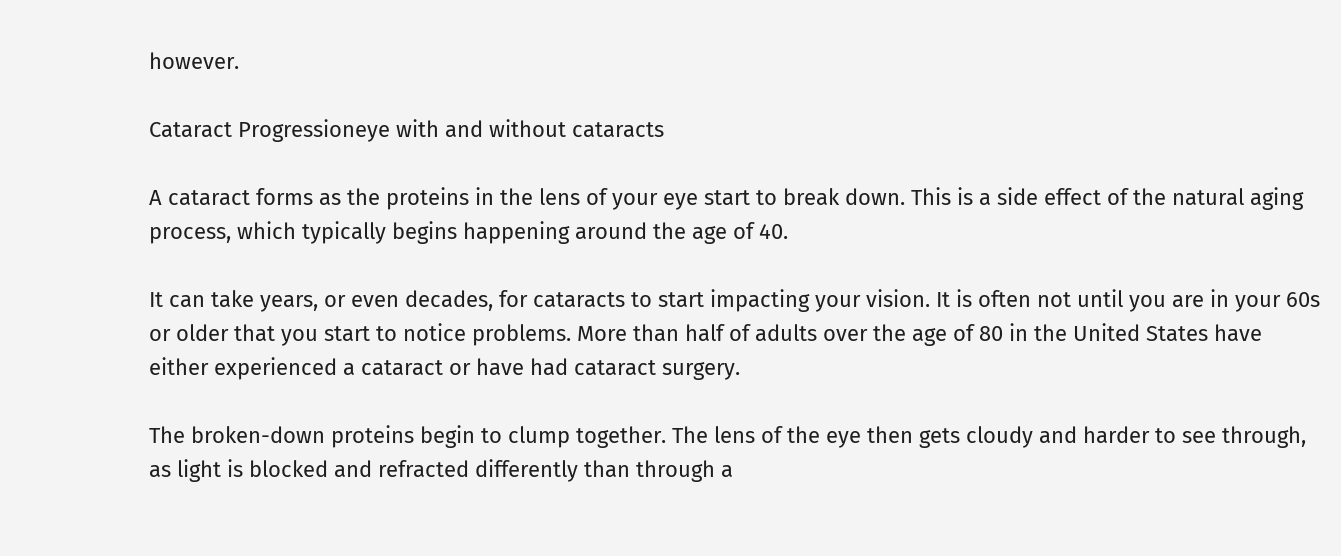however.

Cataract Progressioneye with and without cataracts

A cataract forms as the proteins in the lens of your eye start to break down. This is a side effect of the natural aging process, which typically begins happening around the age of 40.

It can take years, or even decades, for cataracts to start impacting your vision. It is often not until you are in your 60s or older that you start to notice problems. More than half of adults over the age of 80 in the United States have either experienced a cataract or have had cataract surgery.

The broken-down proteins begin to clump together. The lens of the eye then gets cloudy and harder to see through, as light is blocked and refracted differently than through a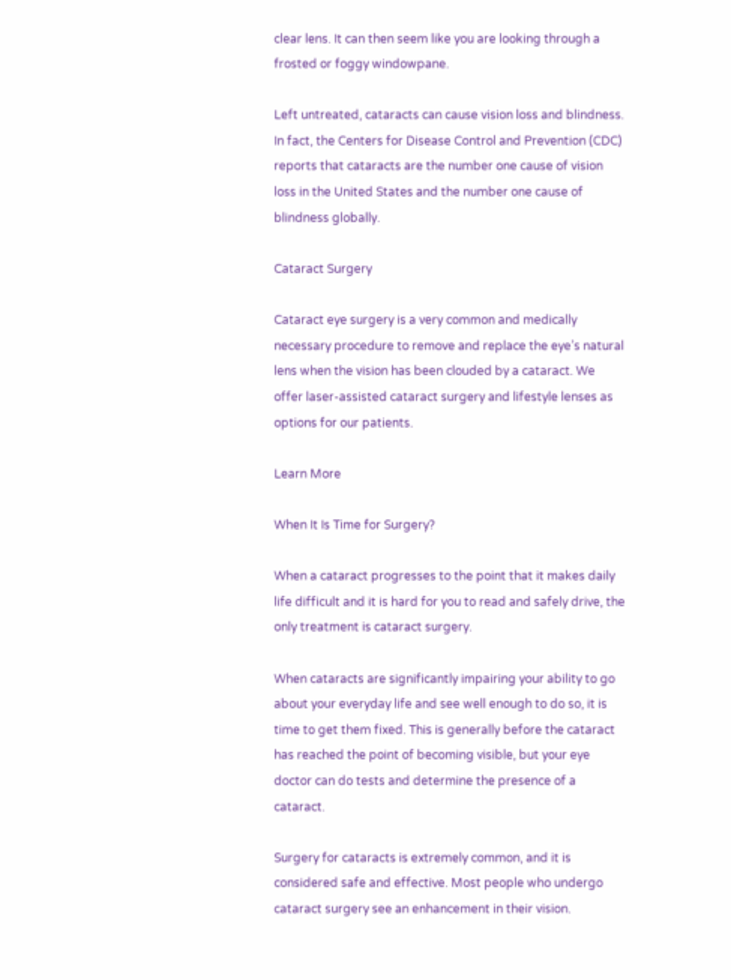clear lens. It can then seem like you are looking through a frosted or foggy windowpane.

Left untreated, cataracts can cause vision loss and blindness. In fact, the Centers for Disease Control and Prevention (CDC) reports that cataracts are the number one cause of vision loss in the United States and the number one cause of blindness globally.

Cataract Surgery

Cataract eye surgery is a very common and medically necessary procedure to remove and replace the eye’s natural lens when the vision has been clouded by a cataract. We offer laser-assisted cataract surgery and lifestyle lenses as options for our patients.

Learn More

When It Is Time for Surgery?

When a cataract progresses to the point that it makes daily life difficult and it is hard for you to read and safely drive, the only treatment is cataract surgery.

When cataracts are significantly impairing your ability to go about your everyday life and see well enough to do so, it is time to get them fixed. This is generally before the cataract has reached the point of becoming visible, but your eye doctor can do tests and determine the presence of a cataract.

Surgery for cataracts is extremely common, and it is considered safe and effective. Most people who undergo cataract surgery see an enhancement in their vision.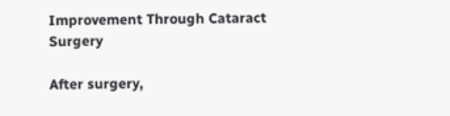Improvement Through Cataract Surgery

After surgery,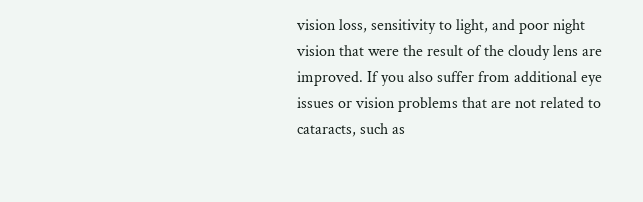vision loss, sensitivity to light, and poor night vision that were the result of the cloudy lens are improved. If you also suffer from additional eye issues or vision problems that are not related to cataracts, such as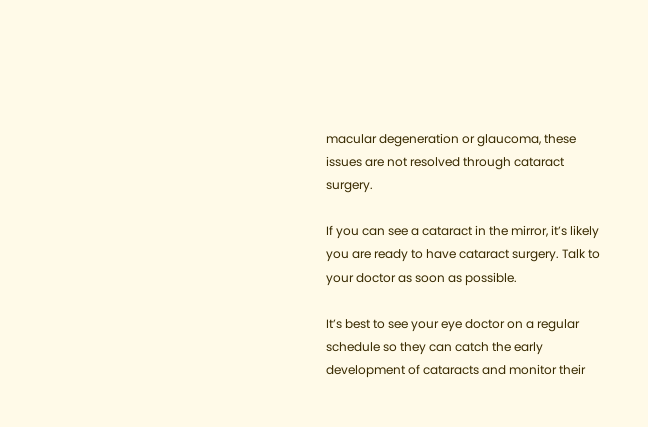macular degeneration or glaucoma, these issues are not resolved through cataract surgery.

If you can see a cataract in the mirror, it’s likely you are ready to have cataract surgery. Talk to your doctor as soon as possible.

It’s best to see your eye doctor on a regular schedule so they can catch the early development of cataracts and monitor their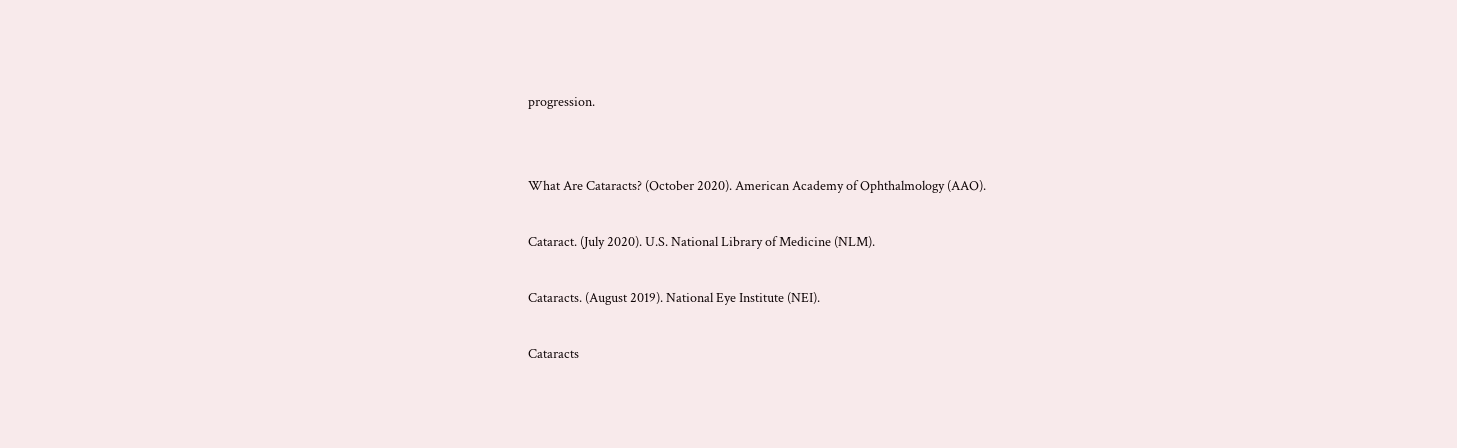progression.


What Are Cataracts? (October 2020). American Academy of Ophthalmology (AAO).

Cataract. (July 2020). U.S. National Library of Medicine (NLM).

Cataracts. (August 2019). National Eye Institute (NEI).

Cataracts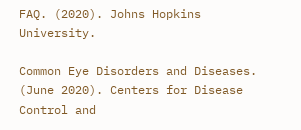FAQ. (2020). Johns Hopkins University.

Common Eye Disorders and Diseases. (June 2020). Centers for Disease Control and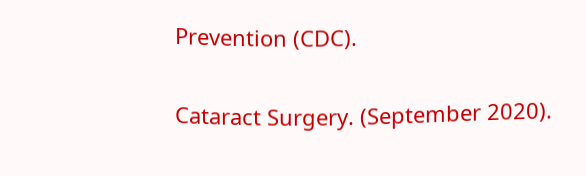Prevention (CDC).

Cataract Surgery. (September 2020).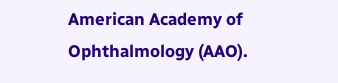American Academy of Ophthalmology (AAO).